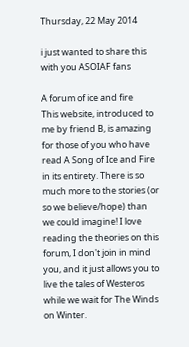Thursday, 22 May 2014

i just wanted to share this with you ASOIAF fans

A forum of ice and fire
This website, introduced to me by friend B, is amazing for those of you who have read A Song of Ice and Fire in its entirety. There is so much more to the stories (or so we believe/hope) than we could imagine! I love reading the theories on this forum, I don't join in mind you, and it just allows you to live the tales of Westeros while we wait for The Winds on Winter.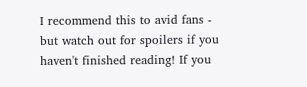I recommend this to avid fans - but watch out for spoilers if you haven't finished reading! If you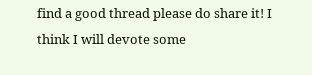find a good thread please do share it! I think I will devote some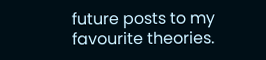future posts to my favourite theories.